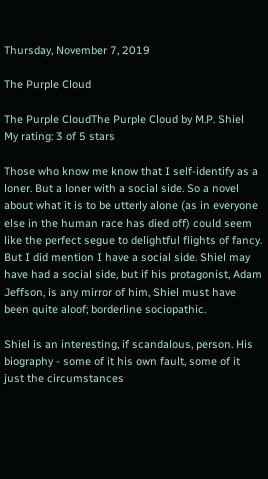Thursday, November 7, 2019

The Purple Cloud

The Purple CloudThe Purple Cloud by M.P. Shiel
My rating: 3 of 5 stars

Those who know me know that I self-identify as a loner. But a loner with a social side. So a novel about what it is to be utterly alone (as in everyone else in the human race has died off) could seem like the perfect segue to delightful flights of fancy. But I did mention I have a social side. Shiel may have had a social side, but if his protagonist, Adam Jeffson, is any mirror of him, Shiel must have been quite aloof; borderline sociopathic.

Shiel is an interesting, if scandalous, person. His biography - some of it his own fault, some of it just the circumstances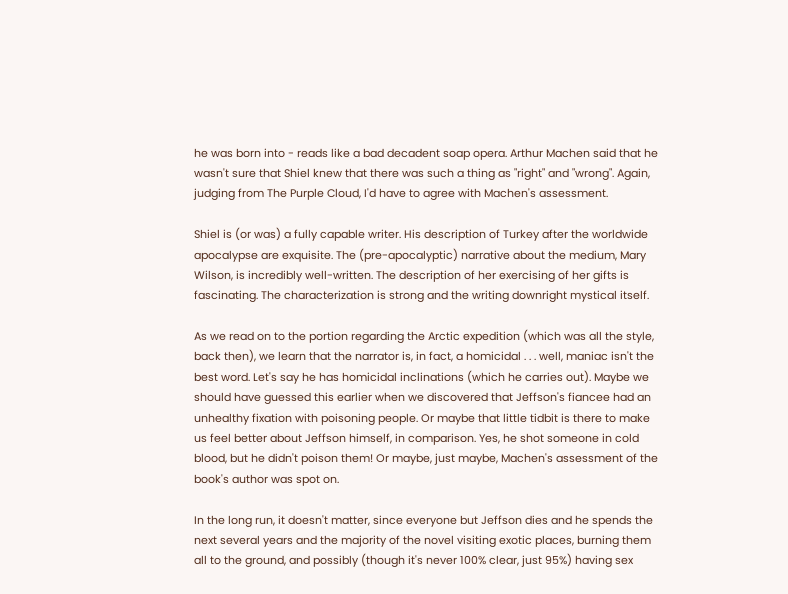he was born into - reads like a bad decadent soap opera. Arthur Machen said that he wasn't sure that Shiel knew that there was such a thing as "right" and "wrong". Again, judging from The Purple Cloud, I'd have to agree with Machen's assessment.

Shiel is (or was) a fully capable writer. His description of Turkey after the worldwide apocalypse are exquisite. The (pre-apocalyptic) narrative about the medium, Mary Wilson, is incredibly well-written. The description of her exercising of her gifts is fascinating. The characterization is strong and the writing downright mystical itself.

As we read on to the portion regarding the Arctic expedition (which was all the style, back then), we learn that the narrator is, in fact, a homicidal . . . well, maniac isn't the best word. Let's say he has homicidal inclinations (which he carries out). Maybe we should have guessed this earlier when we discovered that Jeffson's fiancee had an unhealthy fixation with poisoning people. Or maybe that little tidbit is there to make us feel better about Jeffson himself, in comparison. Yes, he shot someone in cold blood, but he didn't poison them! Or maybe, just maybe, Machen's assessment of the book's author was spot on.

In the long run, it doesn't matter, since everyone but Jeffson dies and he spends the next several years and the majority of the novel visiting exotic places, burning them all to the ground, and possibly (though it's never 100% clear, just 95%) having sex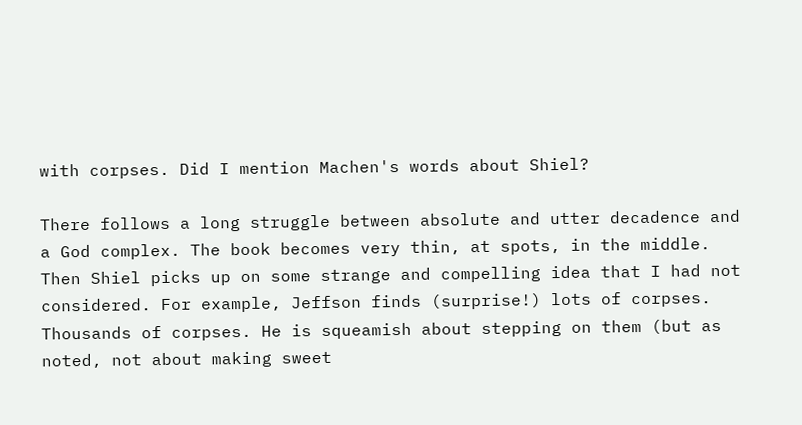with corpses. Did I mention Machen's words about Shiel?

There follows a long struggle between absolute and utter decadence and a God complex. The book becomes very thin, at spots, in the middle. Then Shiel picks up on some strange and compelling idea that I had not considered. For example, Jeffson finds (surprise!) lots of corpses. Thousands of corpses. He is squeamish about stepping on them (but as noted, not about making sweet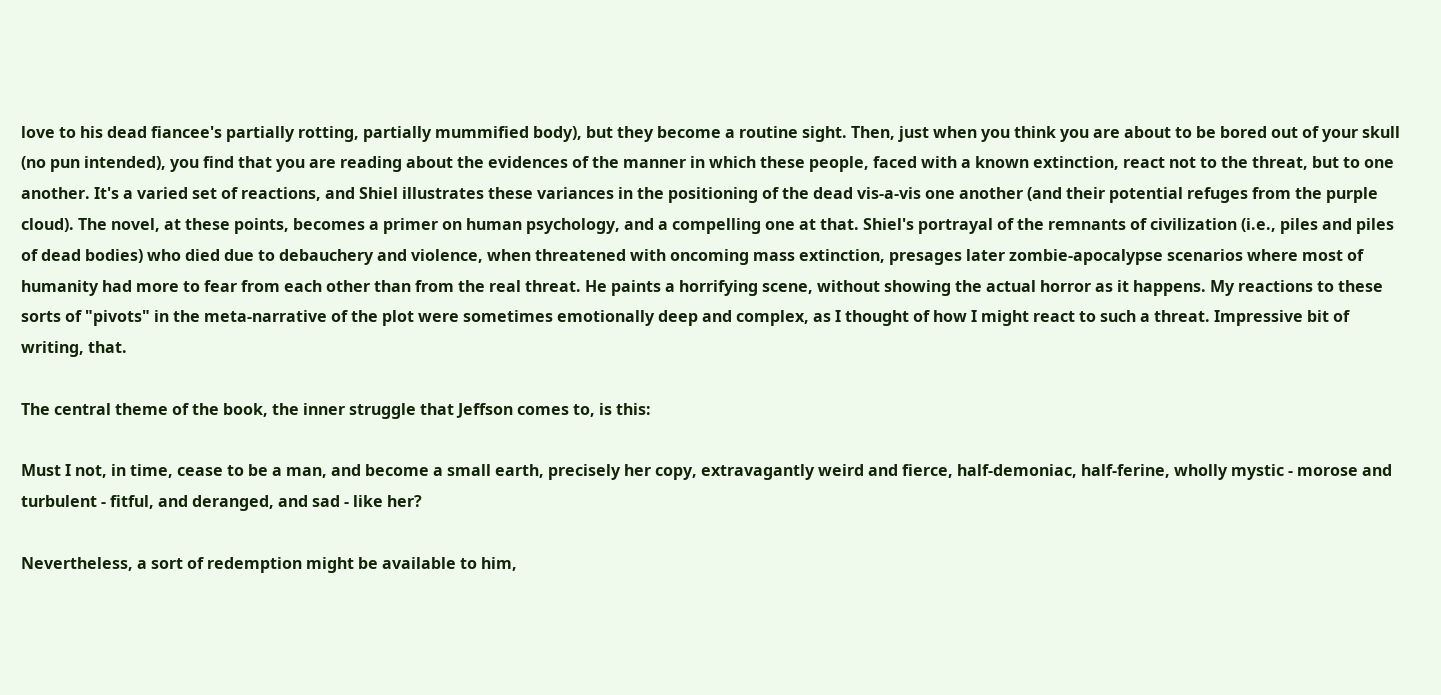love to his dead fiancee's partially rotting, partially mummified body), but they become a routine sight. Then, just when you think you are about to be bored out of your skull (no pun intended), you find that you are reading about the evidences of the manner in which these people, faced with a known extinction, react not to the threat, but to one another. It's a varied set of reactions, and Shiel illustrates these variances in the positioning of the dead vis-a-vis one another (and their potential refuges from the purple cloud). The novel, at these points, becomes a primer on human psychology, and a compelling one at that. Shiel's portrayal of the remnants of civilization (i.e., piles and piles of dead bodies) who died due to debauchery and violence, when threatened with oncoming mass extinction, presages later zombie-apocalypse scenarios where most of humanity had more to fear from each other than from the real threat. He paints a horrifying scene, without showing the actual horror as it happens. My reactions to these sorts of "pivots" in the meta-narrative of the plot were sometimes emotionally deep and complex, as I thought of how I might react to such a threat. Impressive bit of writing, that.

The central theme of the book, the inner struggle that Jeffson comes to, is this:

Must I not, in time, cease to be a man, and become a small earth, precisely her copy, extravagantly weird and fierce, half-demoniac, half-ferine, wholly mystic - morose and turbulent - fitful, and deranged, and sad - like her?

Nevertheless, a sort of redemption might be available to him,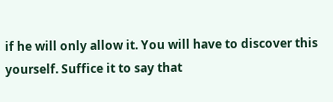if he will only allow it. You will have to discover this yourself. Suffice it to say that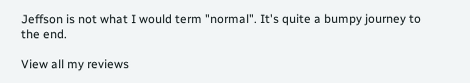Jeffson is not what I would term "normal". It's quite a bumpy journey to the end.

View all my reviews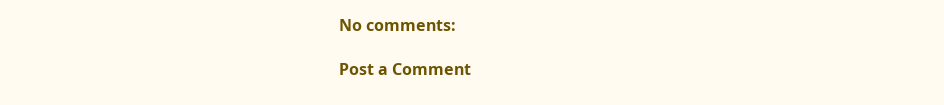No comments:

Post a Comment